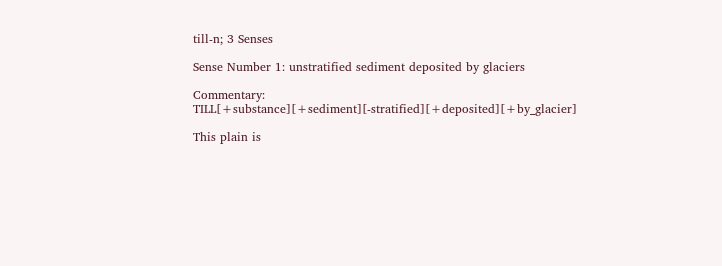till-n; 3 Senses

Sense Number 1: unstratified sediment deposited by glaciers

Commentary: TILL[+substance][+sediment][-stratified][+deposited][+by_glacier]

This plain is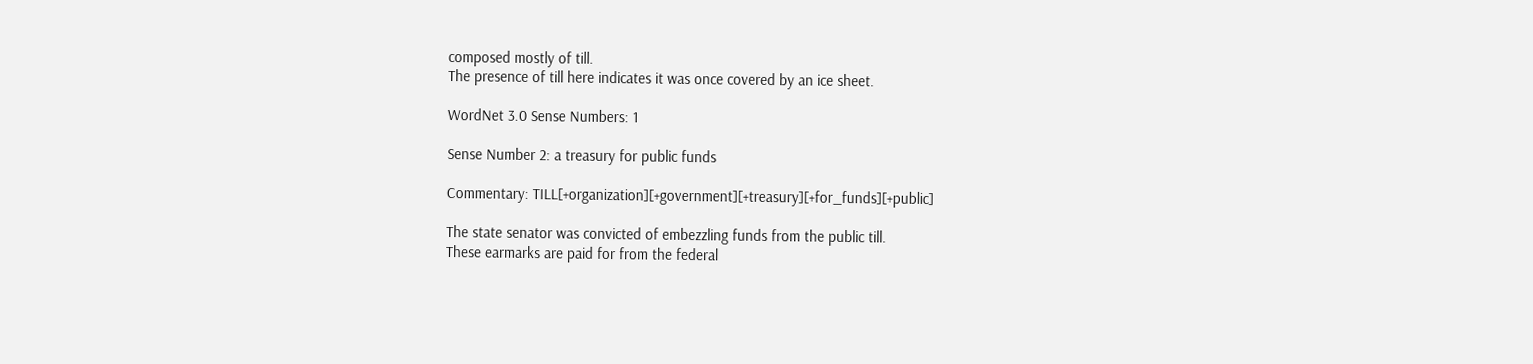composed mostly of till.
The presence of till here indicates it was once covered by an ice sheet.

WordNet 3.0 Sense Numbers: 1

Sense Number 2: a treasury for public funds

Commentary: TILL[+organization][+government][+treasury][+for_funds][+public]

The state senator was convicted of embezzling funds from the public till.
These earmarks are paid for from the federal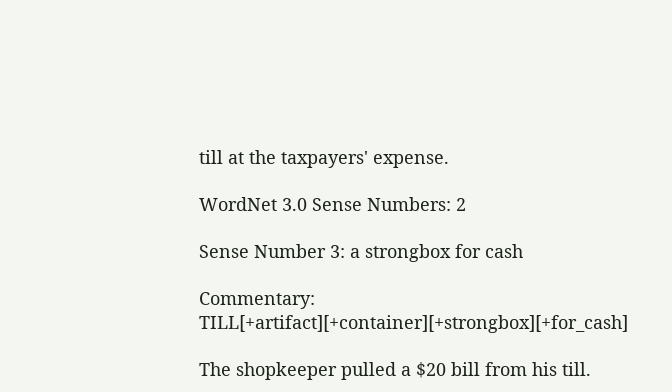till at the taxpayers' expense.

WordNet 3.0 Sense Numbers: 2

Sense Number 3: a strongbox for cash

Commentary: TILL[+artifact][+container][+strongbox][+for_cash]

The shopkeeper pulled a $20 bill from his till.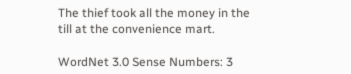The thief took all the money in the till at the convenience mart.

WordNet 3.0 Sense Numbers: 3